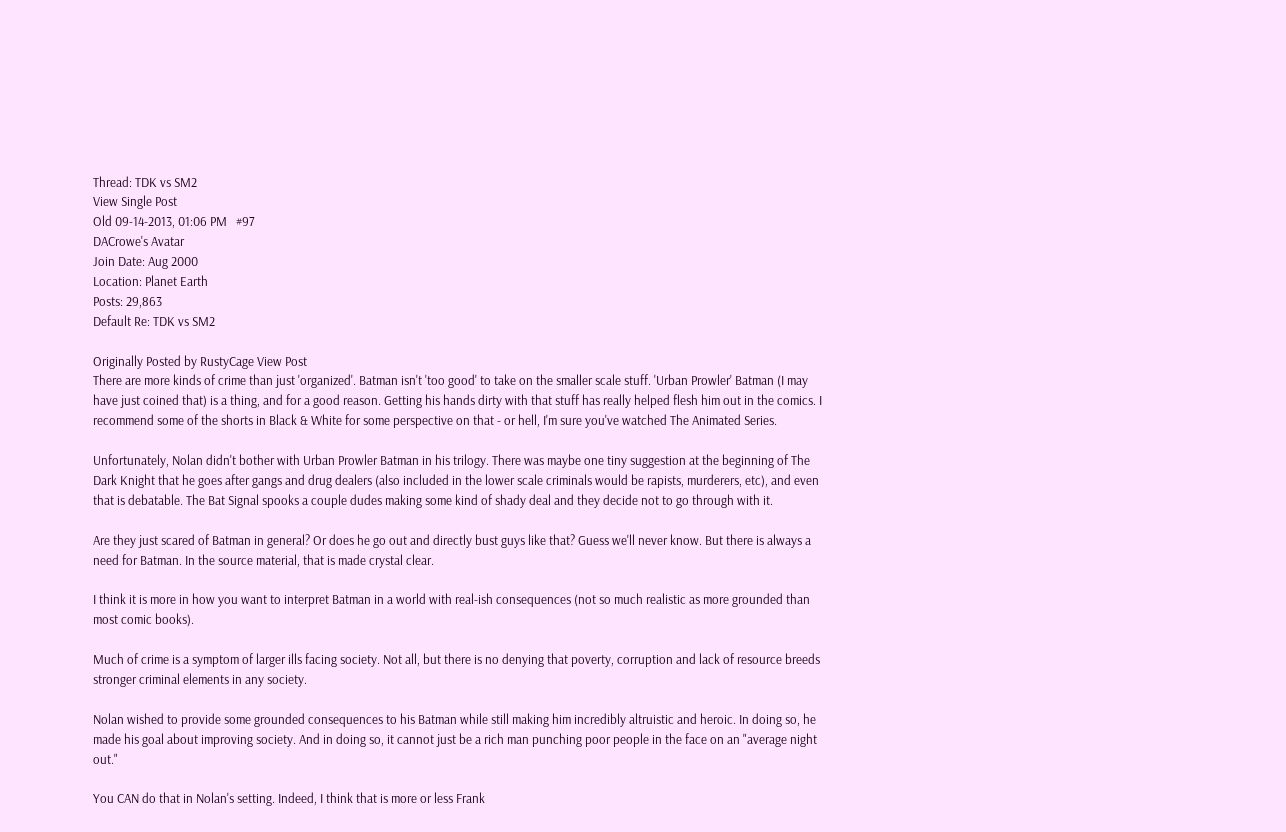Thread: TDK vs SM2
View Single Post
Old 09-14-2013, 01:06 PM   #97
DACrowe's Avatar
Join Date: Aug 2000
Location: Planet Earth
Posts: 29,863
Default Re: TDK vs SM2

Originally Posted by RustyCage View Post
There are more kinds of crime than just 'organized'. Batman isn't 'too good' to take on the smaller scale stuff. 'Urban Prowler' Batman (I may have just coined that) is a thing, and for a good reason. Getting his hands dirty with that stuff has really helped flesh him out in the comics. I recommend some of the shorts in Black & White for some perspective on that - or hell, I'm sure you've watched The Animated Series.

Unfortunately, Nolan didn't bother with Urban Prowler Batman in his trilogy. There was maybe one tiny suggestion at the beginning of The Dark Knight that he goes after gangs and drug dealers (also included in the lower scale criminals would be rapists, murderers, etc), and even that is debatable. The Bat Signal spooks a couple dudes making some kind of shady deal and they decide not to go through with it.

Are they just scared of Batman in general? Or does he go out and directly bust guys like that? Guess we'll never know. But there is always a need for Batman. In the source material, that is made crystal clear.

I think it is more in how you want to interpret Batman in a world with real-ish consequences (not so much realistic as more grounded than most comic books).

Much of crime is a symptom of larger ills facing society. Not all, but there is no denying that poverty, corruption and lack of resource breeds stronger criminal elements in any society.

Nolan wished to provide some grounded consequences to his Batman while still making him incredibly altruistic and heroic. In doing so, he made his goal about improving society. And in doing so, it cannot just be a rich man punching poor people in the face on an "average night out."

You CAN do that in Nolan's setting. Indeed, I think that is more or less Frank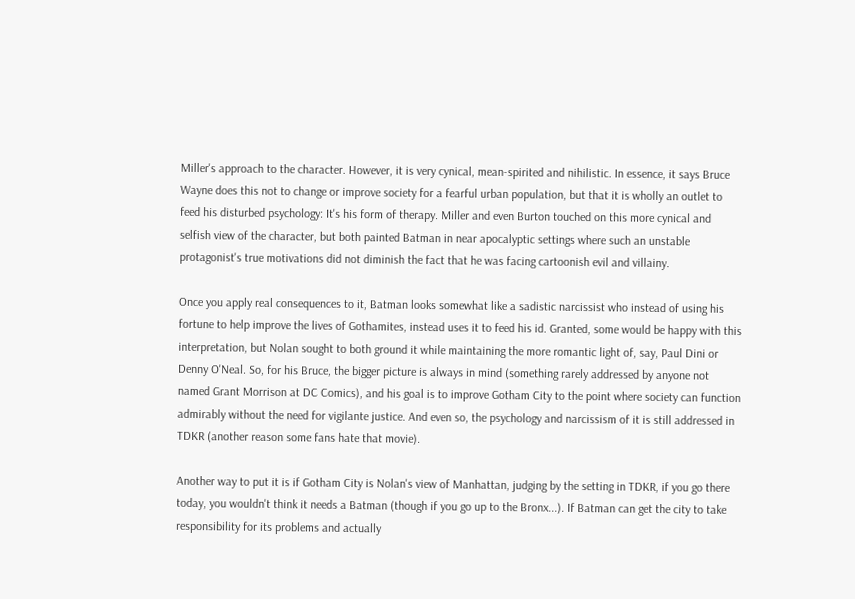Miller's approach to the character. However, it is very cynical, mean-spirited and nihilistic. In essence, it says Bruce Wayne does this not to change or improve society for a fearful urban population, but that it is wholly an outlet to feed his disturbed psychology: It's his form of therapy. Miller and even Burton touched on this more cynical and selfish view of the character, but both painted Batman in near apocalyptic settings where such an unstable protagonist's true motivations did not diminish the fact that he was facing cartoonish evil and villainy.

Once you apply real consequences to it, Batman looks somewhat like a sadistic narcissist who instead of using his fortune to help improve the lives of Gothamites, instead uses it to feed his id. Granted, some would be happy with this interpretation, but Nolan sought to both ground it while maintaining the more romantic light of, say, Paul Dini or Denny O'Neal. So, for his Bruce, the bigger picture is always in mind (something rarely addressed by anyone not named Grant Morrison at DC Comics), and his goal is to improve Gotham City to the point where society can function admirably without the need for vigilante justice. And even so, the psychology and narcissism of it is still addressed in TDKR (another reason some fans hate that movie).

Another way to put it is if Gotham City is Nolan's view of Manhattan, judging by the setting in TDKR, if you go there today, you wouldn't think it needs a Batman (though if you go up to the Bronx...). If Batman can get the city to take responsibility for its problems and actually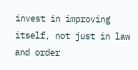invest in improving itself, not just in law and order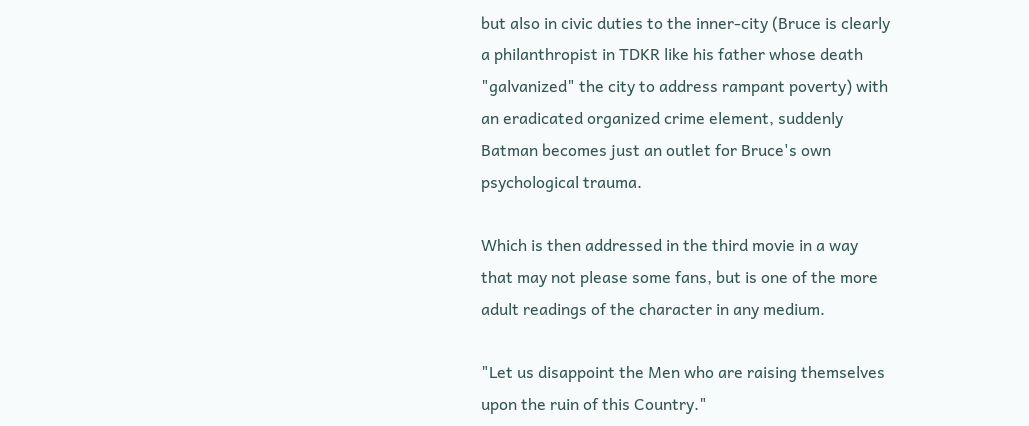but also in civic duties to the inner-city (Bruce is clearly a philanthropist in TDKR like his father whose death "galvanized" the city to address rampant poverty) with an eradicated organized crime element, suddenly Batman becomes just an outlet for Bruce's own psychological trauma.

Which is then addressed in the third movie in a way that may not please some fans, but is one of the more adult readings of the character in any medium.

"Let us disappoint the Men who are raising themselves upon the ruin of this Country."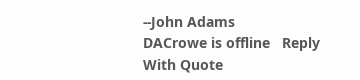--John Adams
DACrowe is offline   Reply With Quote